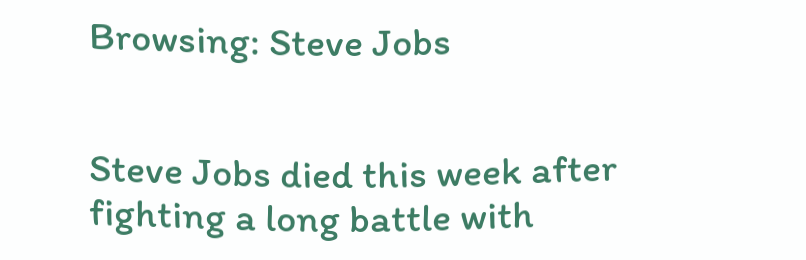Browsing: Steve Jobs


Steve Jobs died this week after fighting a long battle with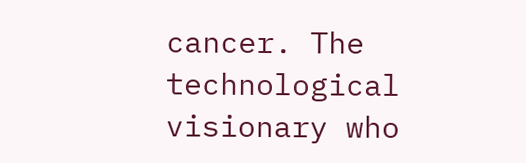cancer. The technological visionary who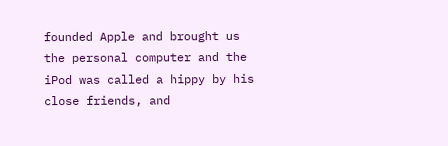founded Apple and brought us the personal computer and the iPod was called a hippy by his close friends, and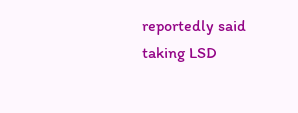reportedly said taking LSD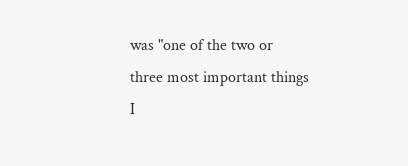was "one of the two or three most important things I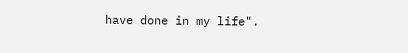have done in my life".